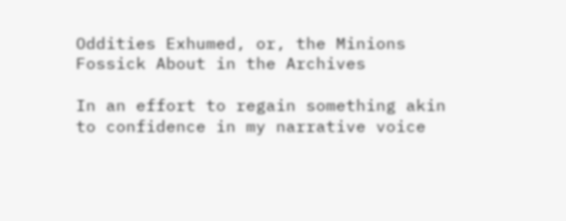Oddities Exhumed, or, the Minions Fossick About in the Archives

In an effort to regain something akin to confidence in my narrative voice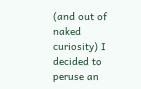(and out of naked curiosity) I decided to peruse an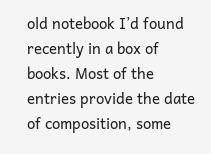old notebook I’d found recently in a box of books. Most of the entries provide the date of composition, some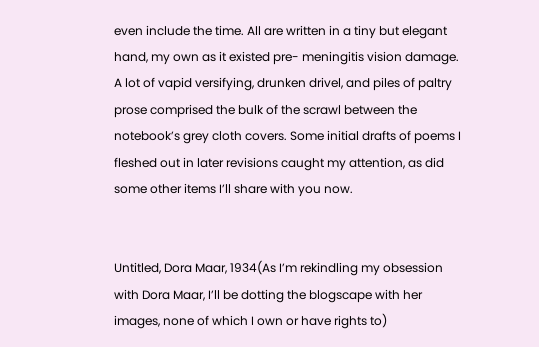even include the time. All are written in a tiny but elegant hand, my own as it existed pre- meningitis vision damage.  A lot of vapid versifying, drunken drivel, and piles of paltry prose comprised the bulk of the scrawl between the notebook’s grey cloth covers. Some initial drafts of poems I fleshed out in later revisions caught my attention, as did some other items I’ll share with you now.


Untitled, Dora Maar, 1934(As I’m rekindling my obsession with Dora Maar, I’ll be dotting the blogscape with her images, none of which I own or have rights to)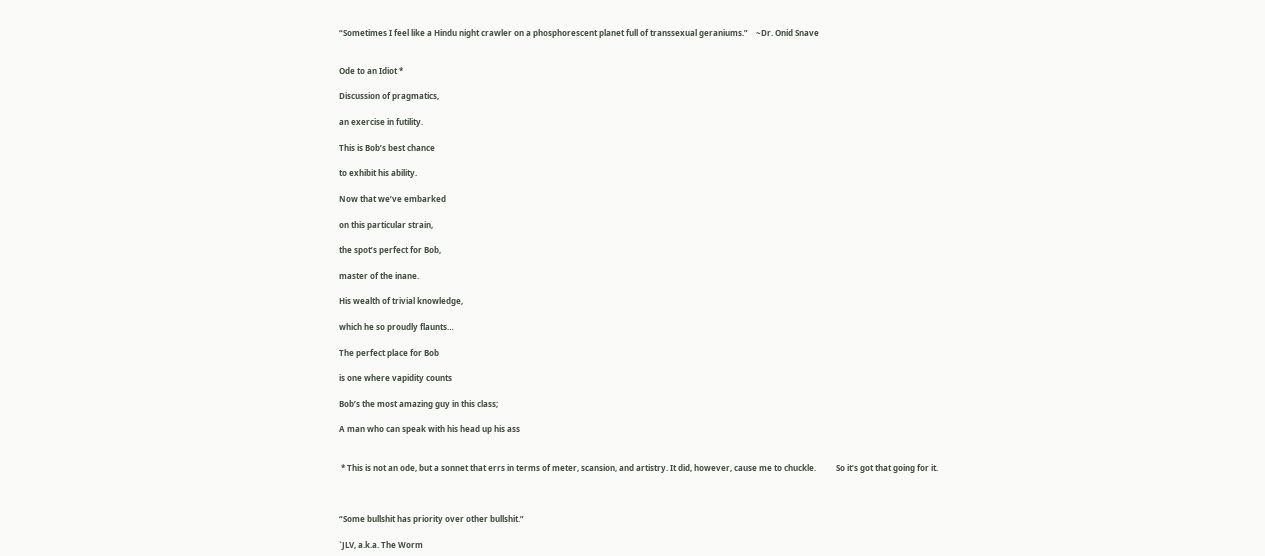“Sometimes I feel like a Hindu night crawler on a phosphorescent planet full of transsexual geraniums.”    ~Dr. Onid Snave


Ode to an Idiot *

Discussion of pragmatics,

an exercise in futility.

This is Bob’s best chance

to exhibit his ability.

Now that we’ve embarked

on this particular strain,

the spot’s perfect for Bob,

master of the inane.

His wealth of trivial knowledge,

which he so proudly flaunts…

The perfect place for Bob

is one where vapidity counts

Bob’s the most amazing guy in this class;

A man who can speak with his head up his ass


 * This is not an ode, but a sonnet that errs in terms of meter, scansion, and artistry. It did, however, cause me to chuckle.          So it’s got that going for it.



“Some bullshit has priority over other bullshit.”

`JLV, a.k.a. The Worm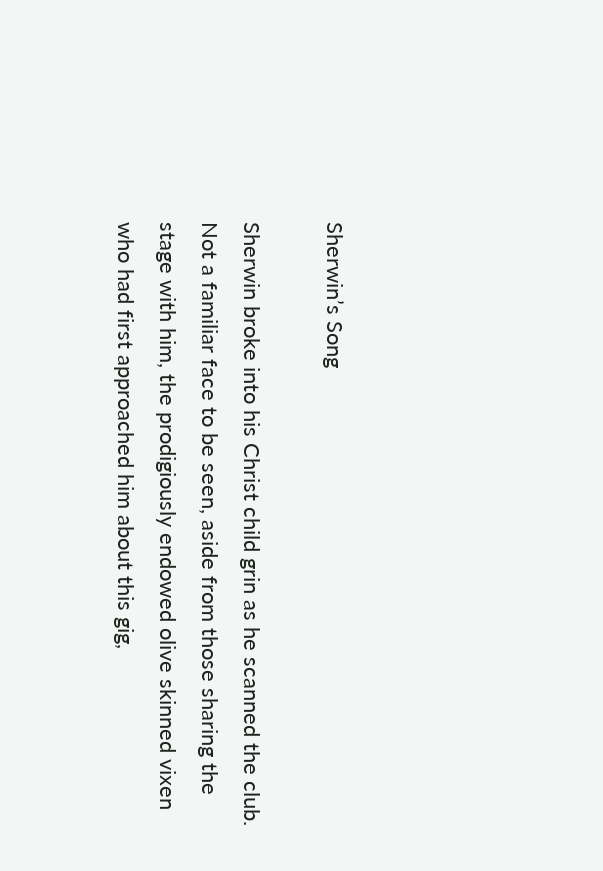Sherwin’s Song

Sherwin broke into his Christ child grin as he scanned the club. Not a familiar face to be seen, aside from those sharing the stage with him, the prodigiously endowed olive skinned vixen who had first approached him about this gig,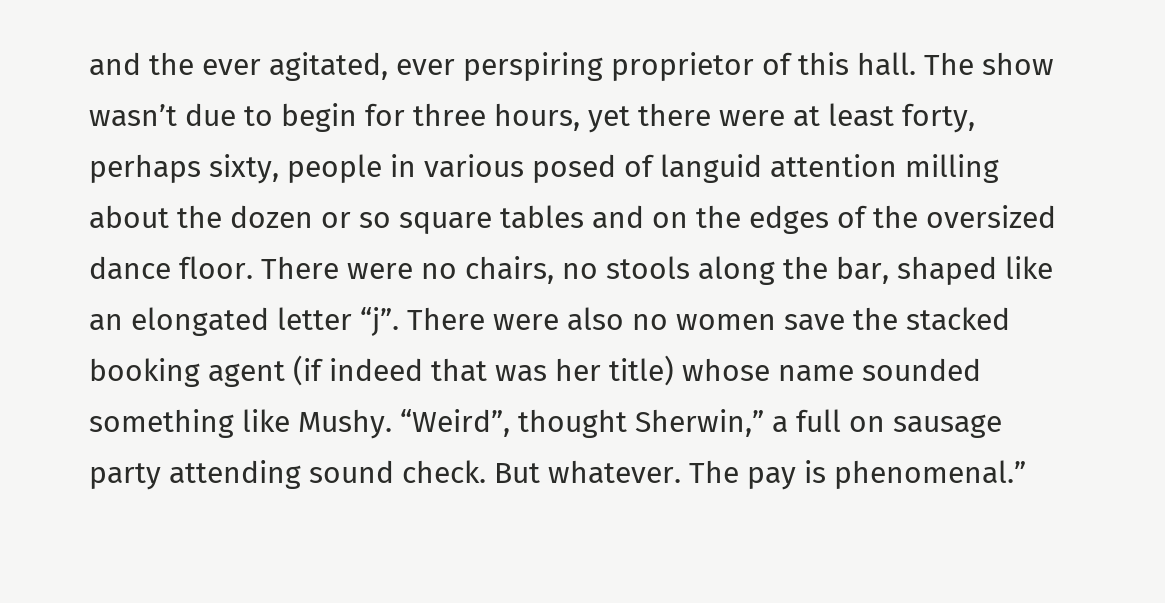and the ever agitated, ever perspiring proprietor of this hall. The show wasn’t due to begin for three hours, yet there were at least forty, perhaps sixty, people in various posed of languid attention milling about the dozen or so square tables and on the edges of the oversized dance floor. There were no chairs, no stools along the bar, shaped like an elongated letter “j”. There were also no women save the stacked booking agent (if indeed that was her title) whose name sounded something like Mushy. “Weird”, thought Sherwin,” a full on sausage party attending sound check. But whatever. The pay is phenomenal.”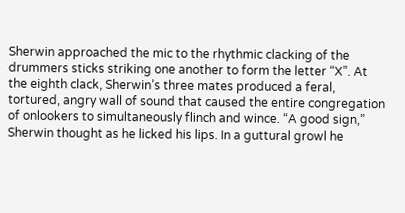Sherwin approached the mic to the rhythmic clacking of the drummers sticks striking one another to form the letter “X”. At the eighth clack, Sherwin’s three mates produced a feral, tortured, angry wall of sound that caused the entire congregation of onlookers to simultaneously flinch and wince. “A good sign,” Sherwin thought as he licked his lips. In a guttural growl he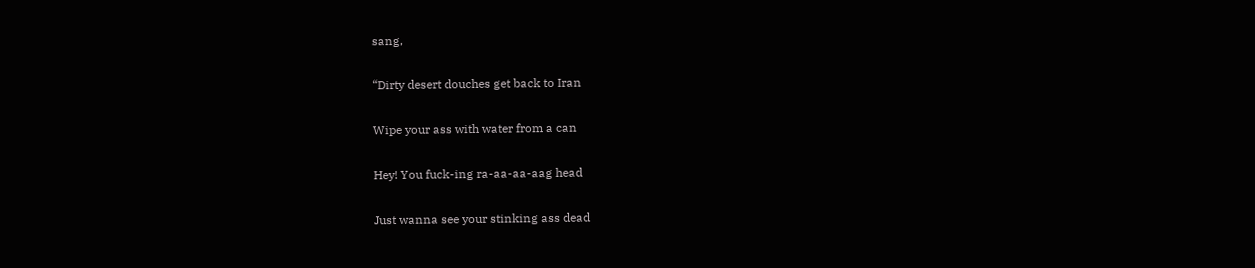sang,

“Dirty desert douches get back to Iran

Wipe your ass with water from a can

Hey! You fuck-ing ra-aa-aa-aag head

Just wanna see your stinking ass dead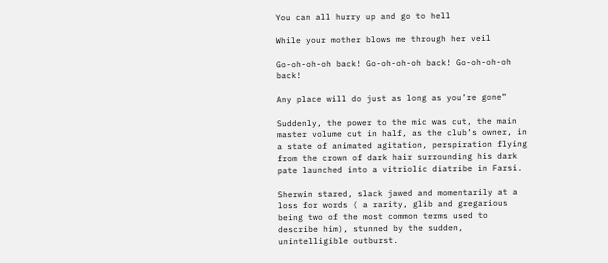You can all hurry up and go to hell

While your mother blows me through her veil

Go-oh-oh-oh back! Go-oh-oh-oh back! Go-oh-oh-oh back!

Any place will do just as long as you’re gone”

Suddenly, the power to the mic was cut, the main master volume cut in half, as the club’s owner, in a state of animated agitation, perspiration flying from the crown of dark hair surrounding his dark pate launched into a vitriolic diatribe in Farsi.

Sherwin stared, slack jawed and momentarily at a loss for words ( a rarity, glib and gregarious being two of the most common terms used to describe him), stunned by the sudden, unintelligible outburst.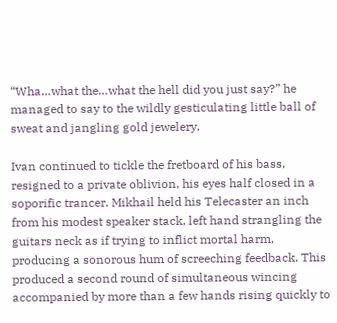“Wha…what the…what the hell did you just say?” he managed to say to the wildly gesticulating little ball of sweat and jangling gold jewelery.

Ivan continued to tickle the fretboard of his bass, resigned to a private oblivion, his eyes half closed in a soporific trancer. Mikhail held his Telecaster an inch from his modest speaker stack, left hand strangling the guitars neck as if trying to inflict mortal harm, producing a sonorous hum of screeching feedback. This produced a second round of simultaneous wincing accompanied by more than a few hands rising quickly to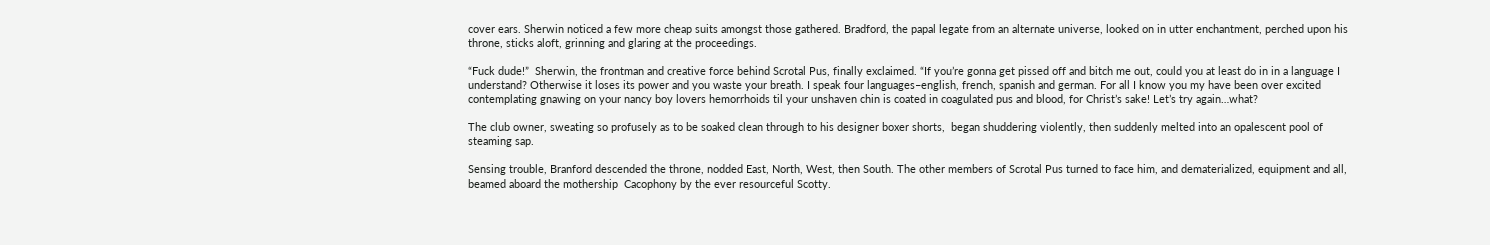cover ears. Sherwin noticed a few more cheap suits amongst those gathered. Bradford, the papal legate from an alternate universe, looked on in utter enchantment, perched upon his throne, sticks aloft, grinning and glaring at the proceedings.

“Fuck dude!”  Sherwin, the frontman and creative force behind Scrotal Pus, finally exclaimed. “If you’re gonna get pissed off and bitch me out, could you at least do in in a language I understand? Otherwise it loses its power and you waste your breath. I speak four languages–english, french, spanish and german. For all I know you my have been over excited contemplating gnawing on your nancy boy lovers hemorrhoids til your unshaven chin is coated in coagulated pus and blood, for Christ’s sake! Let’s try again…what?

The club owner, sweating so profusely as to be soaked clean through to his designer boxer shorts,  began shuddering violently, then suddenly melted into an opalescent pool of steaming sap.

Sensing trouble, Branford descended the throne, nodded East, North, West, then South. The other members of Scrotal Pus turned to face him, and dematerialized, equipment and all, beamed aboard the mothership  Cacophony by the ever resourceful Scotty.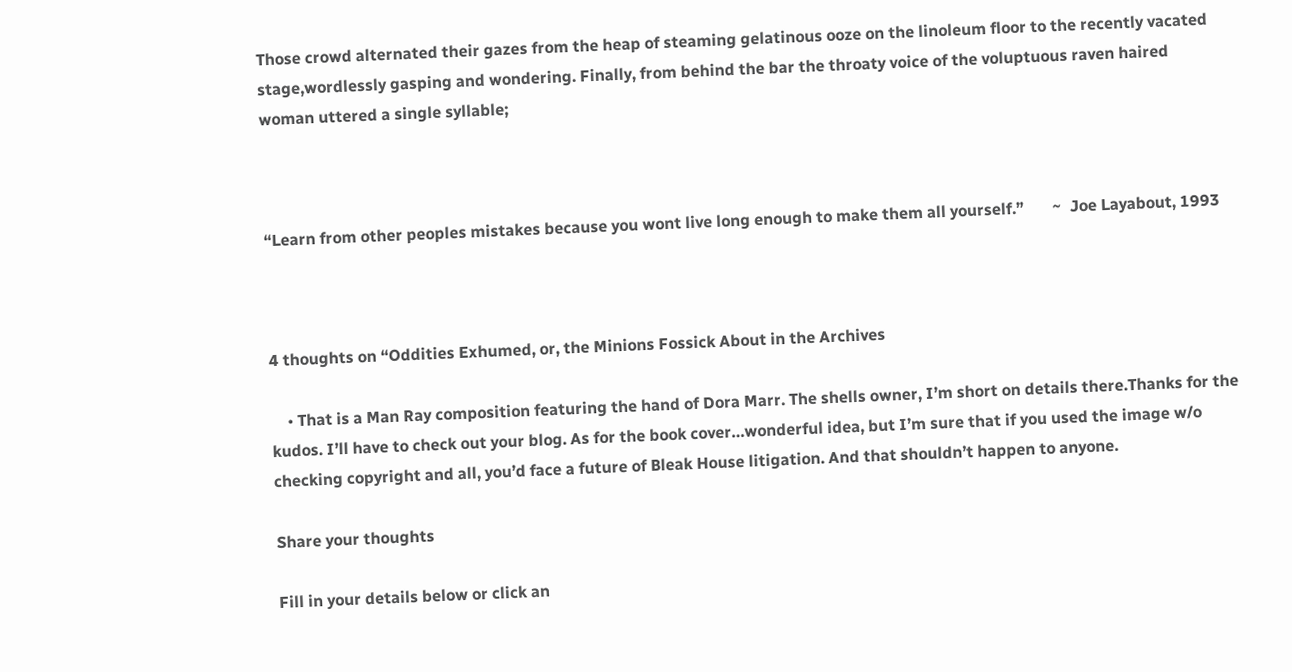Those crowd alternated their gazes from the heap of steaming gelatinous ooze on the linoleum floor to the recently vacated stage,wordlessly gasping and wondering. Finally, from behind the bar the throaty voice of the voluptuous raven haired woman uttered a single syllable;



“Learn from other peoples mistakes because you wont live long enough to make them all yourself.”       ~  Joe Layabout, 1993



4 thoughts on “Oddities Exhumed, or, the Minions Fossick About in the Archives

    • That is a Man Ray composition featuring the hand of Dora Marr. The shells owner, I’m short on details there.Thanks for the kudos. I’ll have to check out your blog. As for the book cover…wonderful idea, but I’m sure that if you used the image w/o checking copyright and all, you’d face a future of Bleak House litigation. And that shouldn’t happen to anyone.

Share your thoughts

Fill in your details below or click an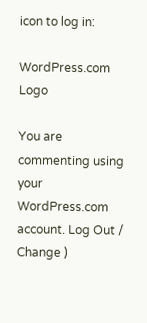icon to log in:

WordPress.com Logo

You are commenting using your WordPress.com account. Log Out /  Change )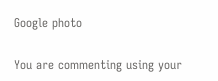Google photo

You are commenting using your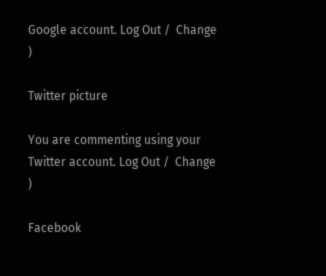Google account. Log Out /  Change )

Twitter picture

You are commenting using your Twitter account. Log Out /  Change )

Facebook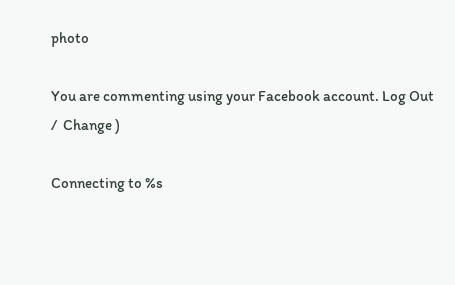photo

You are commenting using your Facebook account. Log Out /  Change )

Connecting to %s